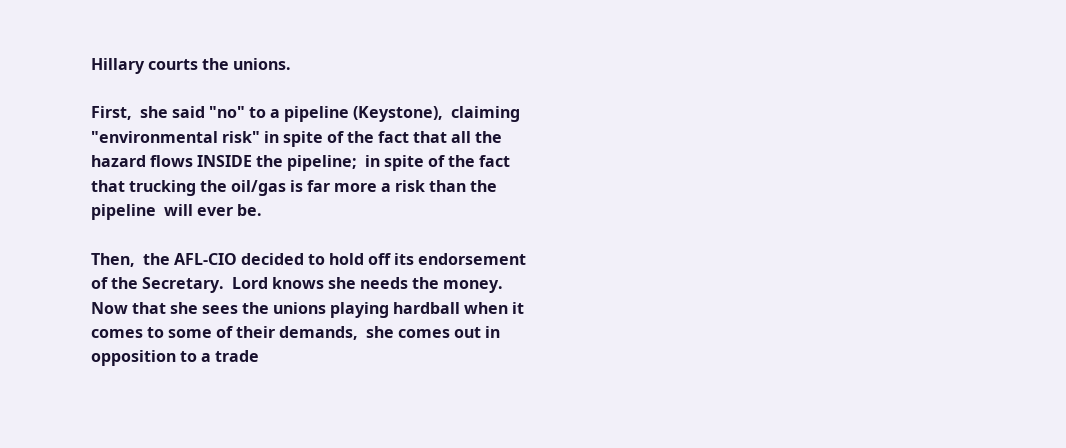Hillary courts the unions.

First,  she said "no" to a pipeline (Keystone),  claiming "environmental risk" in spite of the fact that all the hazard flows INSIDE the pipeline;  in spite of the fact that trucking the oil/gas is far more a risk than the pipeline  will ever be.

Then,  the AFL-CIO decided to hold off its endorsement of the Secretary.  Lord knows she needs the money.  Now that she sees the unions playing hardball when it comes to some of their demands,  she comes out in opposition to a trade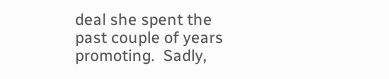deal she spent the past couple of years promoting.  Sadly,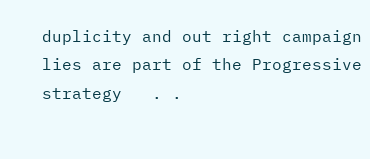duplicity and out right campaign lies are part of the Progressive strategy   . .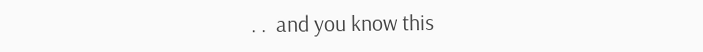. .  and you know this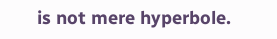is not mere hyperbole.